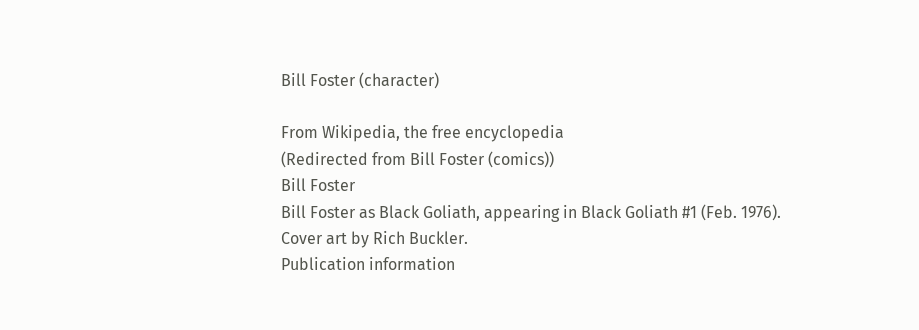Bill Foster (character)

From Wikipedia, the free encyclopedia
(Redirected from Bill Foster (comics))
Bill Foster
Bill Foster as Black Goliath, appearing in Black Goliath #1 (Feb. 1976).
Cover art by Rich Buckler.
Publication information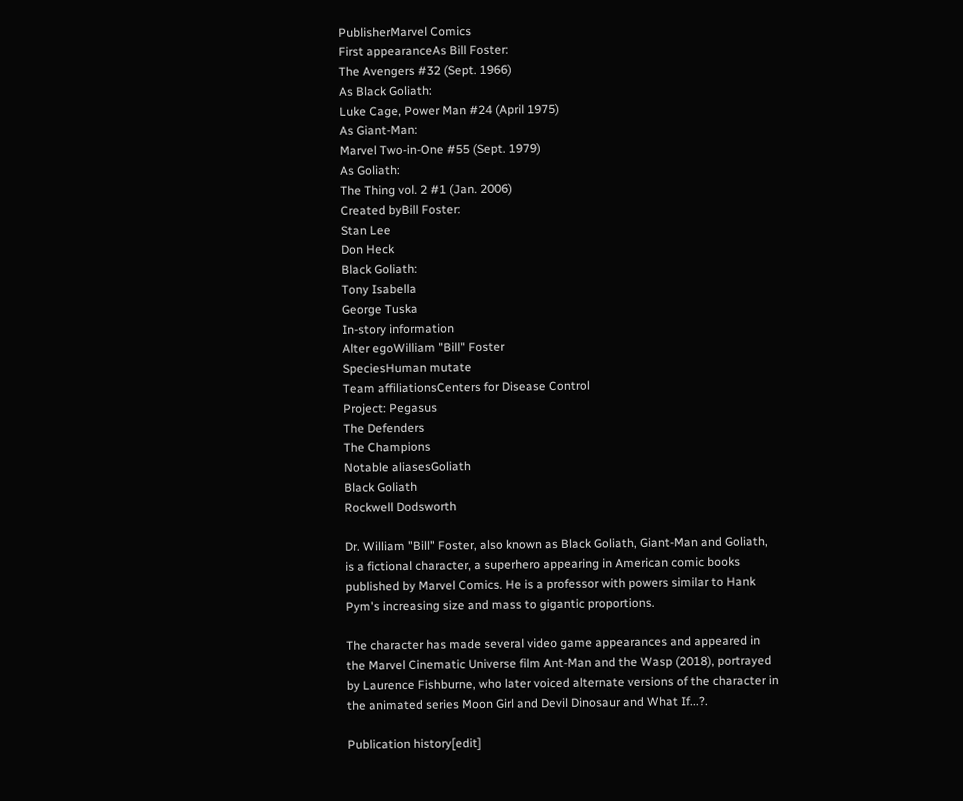PublisherMarvel Comics
First appearanceAs Bill Foster:
The Avengers #32 (Sept. 1966)
As Black Goliath:
Luke Cage, Power Man #24 (April 1975)
As Giant-Man:
Marvel Two-in-One #55 (Sept. 1979)
As Goliath:
The Thing vol. 2 #1 (Jan. 2006)
Created byBill Foster:
Stan Lee
Don Heck
Black Goliath:
Tony Isabella
George Tuska
In-story information
Alter egoWilliam "Bill" Foster
SpeciesHuman mutate
Team affiliationsCenters for Disease Control
Project: Pegasus
The Defenders
The Champions
Notable aliasesGoliath
Black Goliath
Rockwell Dodsworth

Dr. William "Bill" Foster, also known as Black Goliath, Giant-Man and Goliath, is a fictional character, a superhero appearing in American comic books published by Marvel Comics. He is a professor with powers similar to Hank Pym's increasing size and mass to gigantic proportions.

The character has made several video game appearances and appeared in the Marvel Cinematic Universe film Ant-Man and the Wasp (2018), portrayed by Laurence Fishburne, who later voiced alternate versions of the character in the animated series Moon Girl and Devil Dinosaur and What If...?.

Publication history[edit]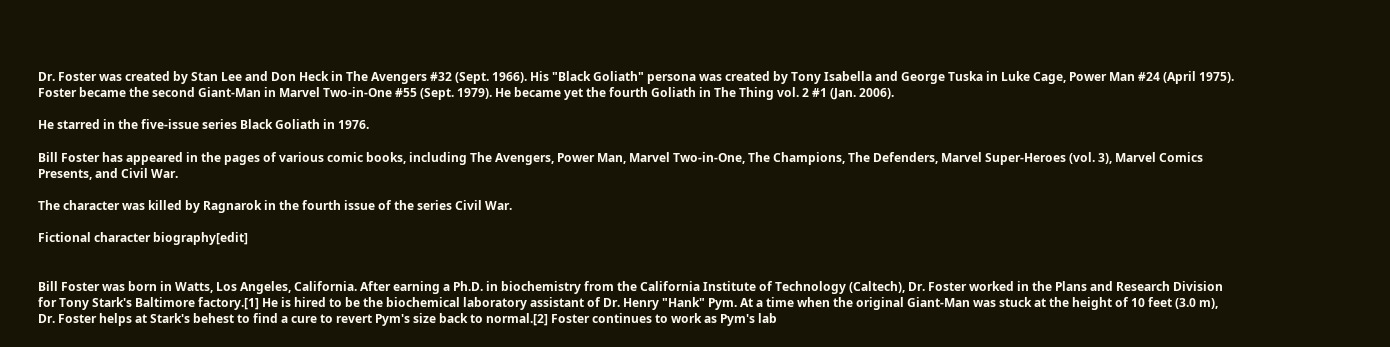Dr. Foster was created by Stan Lee and Don Heck in The Avengers #32 (Sept. 1966). His "Black Goliath" persona was created by Tony Isabella and George Tuska in Luke Cage, Power Man #24 (April 1975). Foster became the second Giant-Man in Marvel Two-in-One #55 (Sept. 1979). He became yet the fourth Goliath in The Thing vol. 2 #1 (Jan. 2006).

He starred in the five-issue series Black Goliath in 1976.

Bill Foster has appeared in the pages of various comic books, including The Avengers, Power Man, Marvel Two-in-One, The Champions, The Defenders, Marvel Super-Heroes (vol. 3), Marvel Comics Presents, and Civil War.

The character was killed by Ragnarok in the fourth issue of the series Civil War.

Fictional character biography[edit]


Bill Foster was born in Watts, Los Angeles, California. After earning a Ph.D. in biochemistry from the California Institute of Technology (Caltech), Dr. Foster worked in the Plans and Research Division for Tony Stark's Baltimore factory.[1] He is hired to be the biochemical laboratory assistant of Dr. Henry "Hank" Pym. At a time when the original Giant-Man was stuck at the height of 10 feet (3.0 m), Dr. Foster helps at Stark's behest to find a cure to revert Pym's size back to normal.[2] Foster continues to work as Pym's lab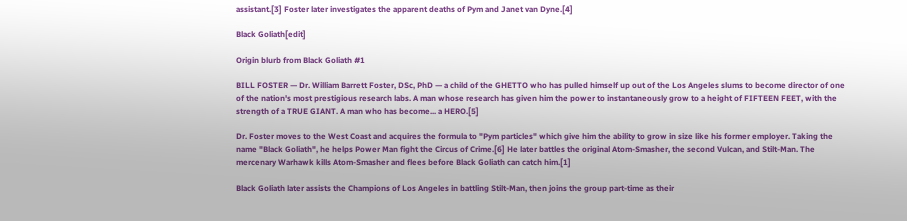assistant.[3] Foster later investigates the apparent deaths of Pym and Janet van Dyne.[4]

Black Goliath[edit]

Origin blurb from Black Goliath #1

BILL FOSTER — Dr. William Barrett Foster, DSc, PhD — a child of the GHETTO who has pulled himself up out of the Los Angeles slums to become director of one of the nation's most prestigious research labs. A man whose research has given him the power to instantaneously grow to a height of FIFTEEN FEET, with the strength of a TRUE GIANT. A man who has become... a HERO.[5]

Dr. Foster moves to the West Coast and acquires the formula to "Pym particles" which give him the ability to grow in size like his former employer. Taking the name "Black Goliath", he helps Power Man fight the Circus of Crime.[6] He later battles the original Atom-Smasher, the second Vulcan, and Stilt-Man. The mercenary Warhawk kills Atom-Smasher and flees before Black Goliath can catch him.[1]

Black Goliath later assists the Champions of Los Angeles in battling Stilt-Man, then joins the group part-time as their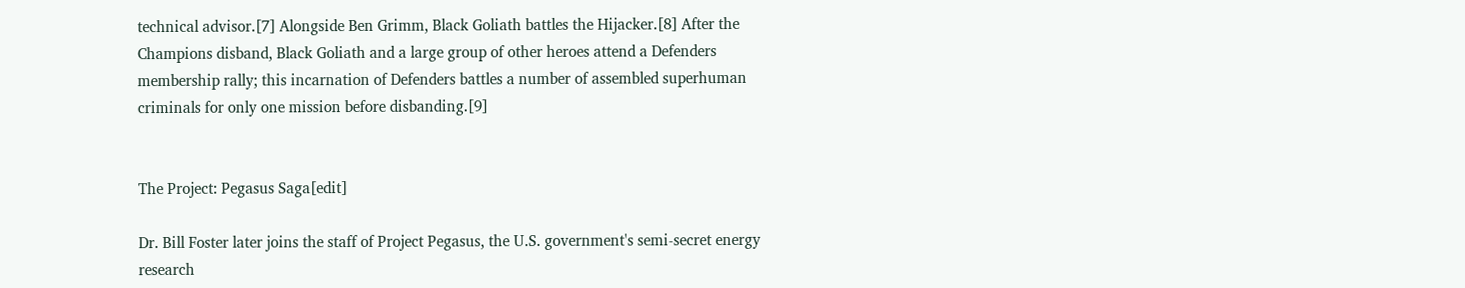technical advisor.[7] Alongside Ben Grimm, Black Goliath battles the Hijacker.[8] After the Champions disband, Black Goliath and a large group of other heroes attend a Defenders membership rally; this incarnation of Defenders battles a number of assembled superhuman criminals for only one mission before disbanding.[9]


The Project: Pegasus Saga[edit]

Dr. Bill Foster later joins the staff of Project Pegasus, the U.S. government's semi-secret energy research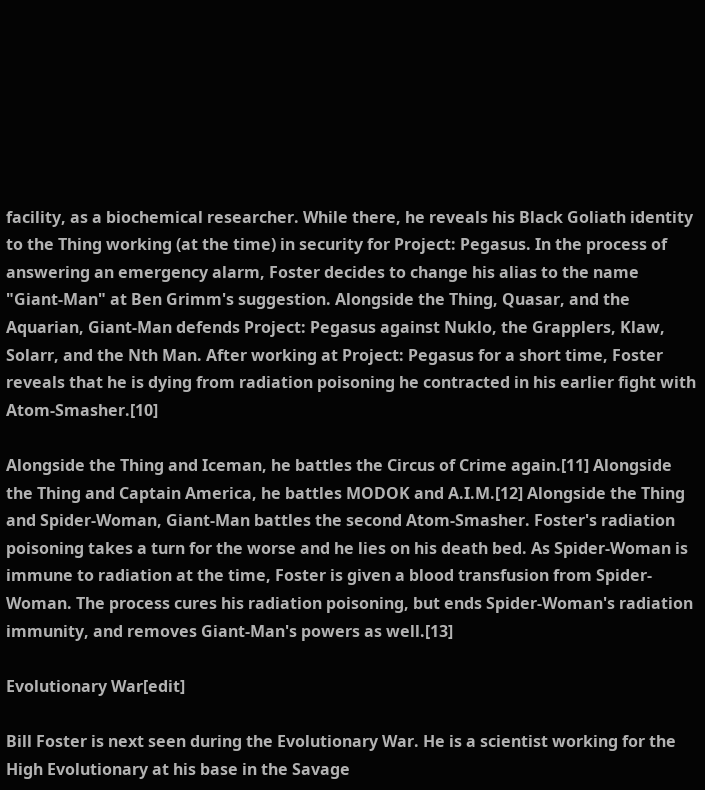facility, as a biochemical researcher. While there, he reveals his Black Goliath identity to the Thing working (at the time) in security for Project: Pegasus. In the process of answering an emergency alarm, Foster decides to change his alias to the name "Giant-Man" at Ben Grimm's suggestion. Alongside the Thing, Quasar, and the Aquarian, Giant-Man defends Project: Pegasus against Nuklo, the Grapplers, Klaw, Solarr, and the Nth Man. After working at Project: Pegasus for a short time, Foster reveals that he is dying from radiation poisoning he contracted in his earlier fight with Atom-Smasher.[10]

Alongside the Thing and Iceman, he battles the Circus of Crime again.[11] Alongside the Thing and Captain America, he battles MODOK and A.I.M.[12] Alongside the Thing and Spider-Woman, Giant-Man battles the second Atom-Smasher. Foster's radiation poisoning takes a turn for the worse and he lies on his death bed. As Spider-Woman is immune to radiation at the time, Foster is given a blood transfusion from Spider-Woman. The process cures his radiation poisoning, but ends Spider-Woman's radiation immunity, and removes Giant-Man's powers as well.[13]

Evolutionary War[edit]

Bill Foster is next seen during the Evolutionary War. He is a scientist working for the High Evolutionary at his base in the Savage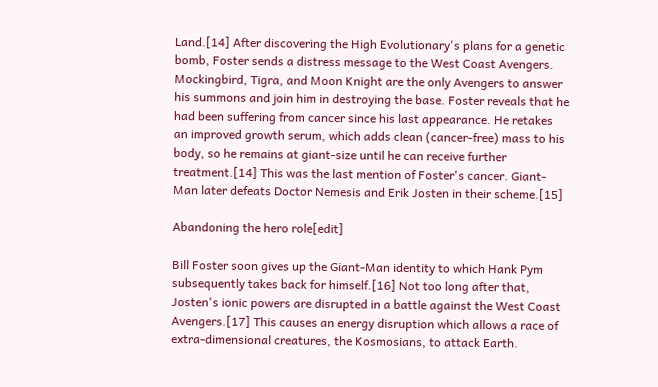Land.[14] After discovering the High Evolutionary's plans for a genetic bomb, Foster sends a distress message to the West Coast Avengers. Mockingbird, Tigra, and Moon Knight are the only Avengers to answer his summons and join him in destroying the base. Foster reveals that he had been suffering from cancer since his last appearance. He retakes an improved growth serum, which adds clean (cancer-free) mass to his body, so he remains at giant-size until he can receive further treatment.[14] This was the last mention of Foster's cancer. Giant-Man later defeats Doctor Nemesis and Erik Josten in their scheme.[15]

Abandoning the hero role[edit]

Bill Foster soon gives up the Giant-Man identity to which Hank Pym subsequently takes back for himself.[16] Not too long after that, Josten's ionic powers are disrupted in a battle against the West Coast Avengers.[17] This causes an energy disruption which allows a race of extra-dimensional creatures, the Kosmosians, to attack Earth.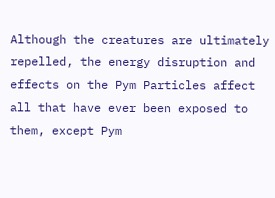Although the creatures are ultimately repelled, the energy disruption and effects on the Pym Particles affect all that have ever been exposed to them, except Pym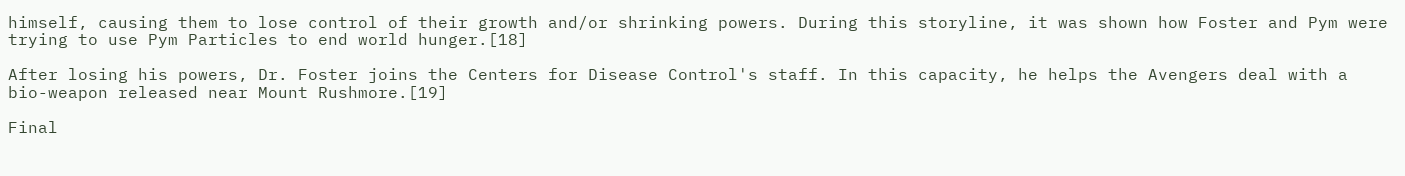himself, causing them to lose control of their growth and/or shrinking powers. During this storyline, it was shown how Foster and Pym were trying to use Pym Particles to end world hunger.[18]

After losing his powers, Dr. Foster joins the Centers for Disease Control's staff. In this capacity, he helps the Avengers deal with a bio-weapon released near Mount Rushmore.[19]

Final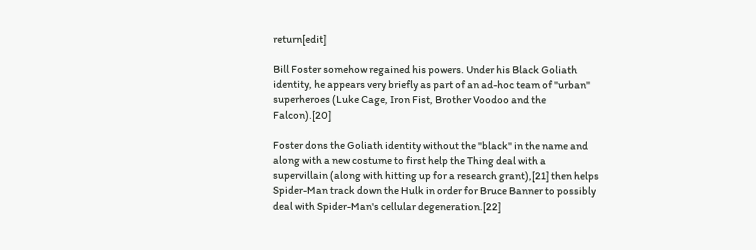return[edit]

Bill Foster somehow regained his powers. Under his Black Goliath identity, he appears very briefly as part of an ad-hoc team of "urban" superheroes (Luke Cage, Iron Fist, Brother Voodoo and the Falcon).[20]

Foster dons the Goliath identity without the "black" in the name and along with a new costume to first help the Thing deal with a supervillain (along with hitting up for a research grant),[21] then helps Spider-Man track down the Hulk in order for Bruce Banner to possibly deal with Spider-Man's cellular degeneration.[22]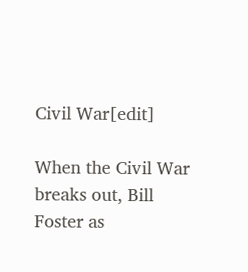Civil War[edit]

When the Civil War breaks out, Bill Foster as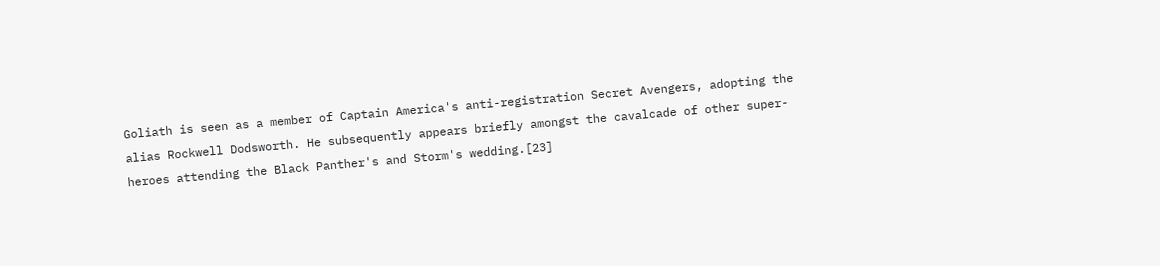Goliath is seen as a member of Captain America's anti-registration Secret Avengers, adopting the alias Rockwell Dodsworth. He subsequently appears briefly amongst the cavalcade of other super-heroes attending the Black Panther's and Storm's wedding.[23]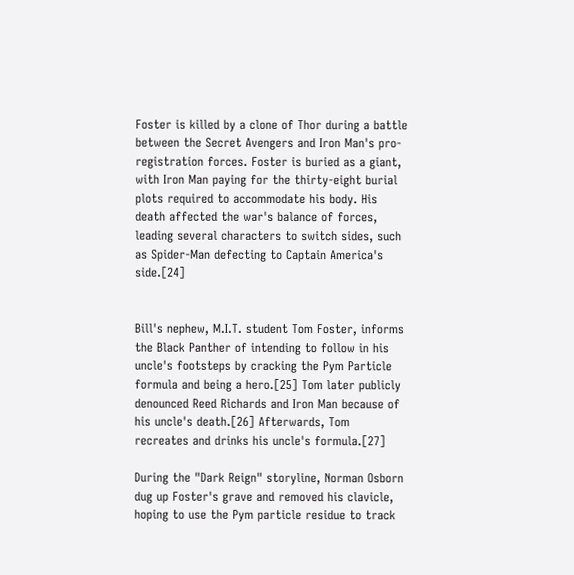Foster is killed by a clone of Thor during a battle between the Secret Avengers and Iron Man's pro-registration forces. Foster is buried as a giant, with Iron Man paying for the thirty-eight burial plots required to accommodate his body. His death affected the war's balance of forces, leading several characters to switch sides, such as Spider-Man defecting to Captain America's side.[24]


Bill's nephew, M.I.T. student Tom Foster, informs the Black Panther of intending to follow in his uncle's footsteps by cracking the Pym Particle formula and being a hero.[25] Tom later publicly denounced Reed Richards and Iron Man because of his uncle's death.[26] Afterwards, Tom recreates and drinks his uncle's formula.[27]

During the "Dark Reign" storyline, Norman Osborn dug up Foster's grave and removed his clavicle, hoping to use the Pym particle residue to track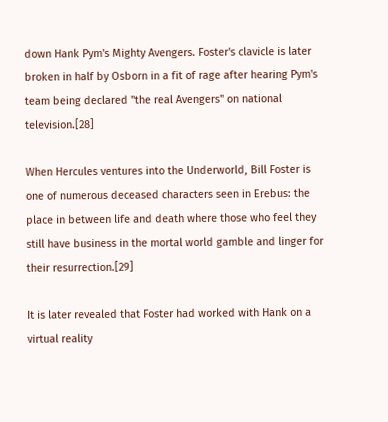down Hank Pym's Mighty Avengers. Foster's clavicle is later broken in half by Osborn in a fit of rage after hearing Pym's team being declared "the real Avengers" on national television.[28]

When Hercules ventures into the Underworld, Bill Foster is one of numerous deceased characters seen in Erebus: the place in between life and death where those who feel they still have business in the mortal world gamble and linger for their resurrection.[29]

It is later revealed that Foster had worked with Hank on a virtual reality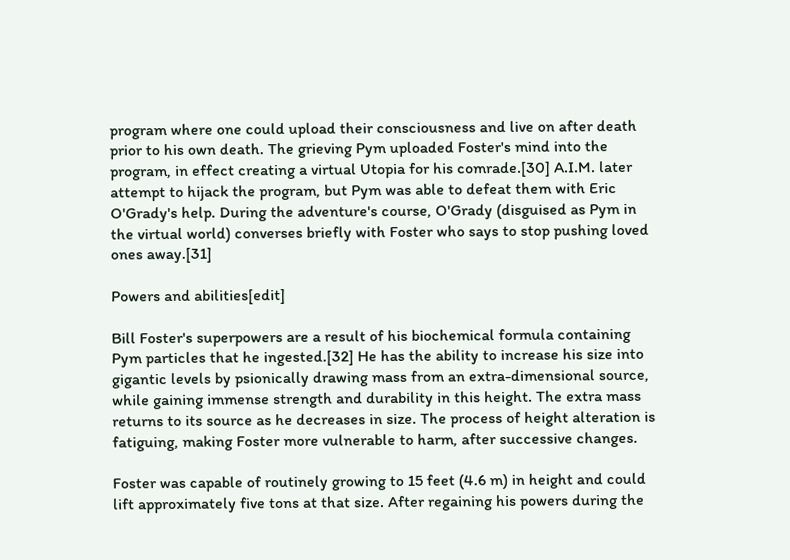program where one could upload their consciousness and live on after death prior to his own death. The grieving Pym uploaded Foster's mind into the program, in effect creating a virtual Utopia for his comrade.[30] A.I.M. later attempt to hijack the program, but Pym was able to defeat them with Eric O'Grady's help. During the adventure's course, O'Grady (disguised as Pym in the virtual world) converses briefly with Foster who says to stop pushing loved ones away.[31]

Powers and abilities[edit]

Bill Foster's superpowers are a result of his biochemical formula containing Pym particles that he ingested.[32] He has the ability to increase his size into gigantic levels by psionically drawing mass from an extra-dimensional source, while gaining immense strength and durability in this height. The extra mass returns to its source as he decreases in size. The process of height alteration is fatiguing, making Foster more vulnerable to harm, after successive changes.

Foster was capable of routinely growing to 15 feet (4.6 m) in height and could lift approximately five tons at that size. After regaining his powers during the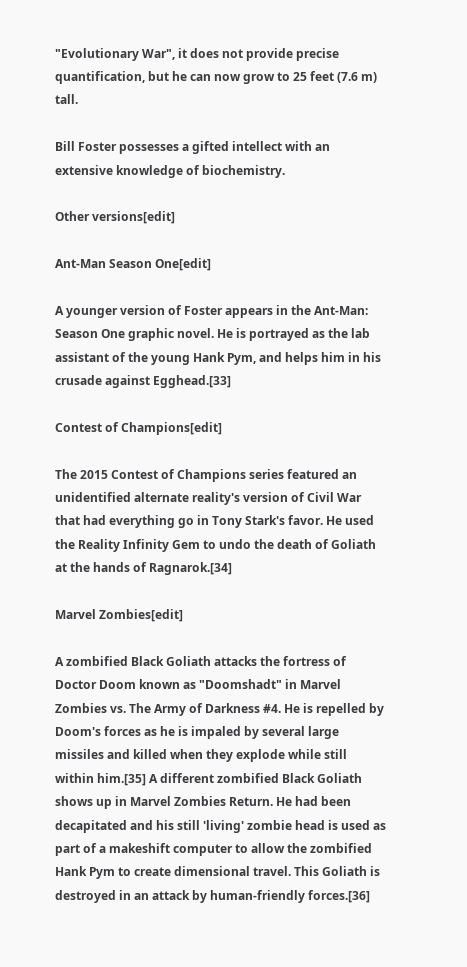"Evolutionary War", it does not provide precise quantification, but he can now grow to 25 feet (7.6 m) tall.

Bill Foster possesses a gifted intellect with an extensive knowledge of biochemistry.

Other versions[edit]

Ant-Man Season One[edit]

A younger version of Foster appears in the Ant-Man: Season One graphic novel. He is portrayed as the lab assistant of the young Hank Pym, and helps him in his crusade against Egghead.[33]

Contest of Champions[edit]

The 2015 Contest of Champions series featured an unidentified alternate reality's version of Civil War that had everything go in Tony Stark's favor. He used the Reality Infinity Gem to undo the death of Goliath at the hands of Ragnarok.[34]

Marvel Zombies[edit]

A zombified Black Goliath attacks the fortress of Doctor Doom known as "Doomshadt" in Marvel Zombies vs. The Army of Darkness #4. He is repelled by Doom's forces as he is impaled by several large missiles and killed when they explode while still within him.[35] A different zombified Black Goliath shows up in Marvel Zombies Return. He had been decapitated and his still 'living' zombie head is used as part of a makeshift computer to allow the zombified Hank Pym to create dimensional travel. This Goliath is destroyed in an attack by human-friendly forces.[36]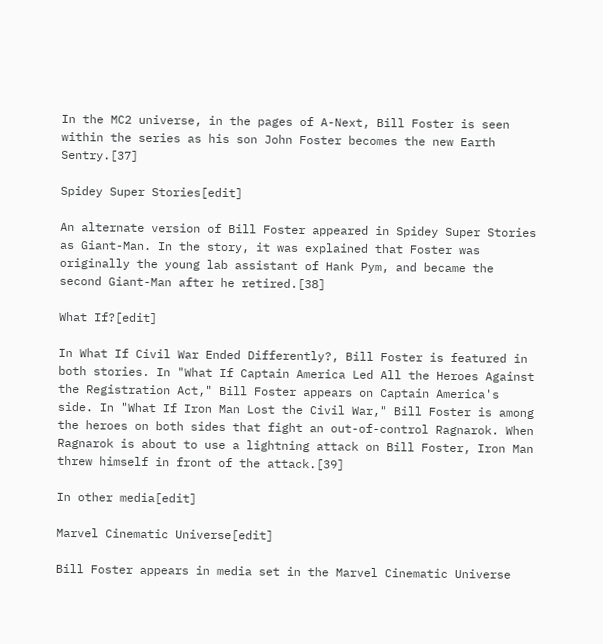In the MC2 universe, in the pages of A-Next, Bill Foster is seen within the series as his son John Foster becomes the new Earth Sentry.[37]

Spidey Super Stories[edit]

An alternate version of Bill Foster appeared in Spidey Super Stories as Giant-Man. In the story, it was explained that Foster was originally the young lab assistant of Hank Pym, and became the second Giant-Man after he retired.[38]

What If?[edit]

In What If Civil War Ended Differently?, Bill Foster is featured in both stories. In "What If Captain America Led All the Heroes Against the Registration Act," Bill Foster appears on Captain America's side. In "What If Iron Man Lost the Civil War," Bill Foster is among the heroes on both sides that fight an out-of-control Ragnarok. When Ragnarok is about to use a lightning attack on Bill Foster, Iron Man threw himself in front of the attack.[39]

In other media[edit]

Marvel Cinematic Universe[edit]

Bill Foster appears in media set in the Marvel Cinematic Universe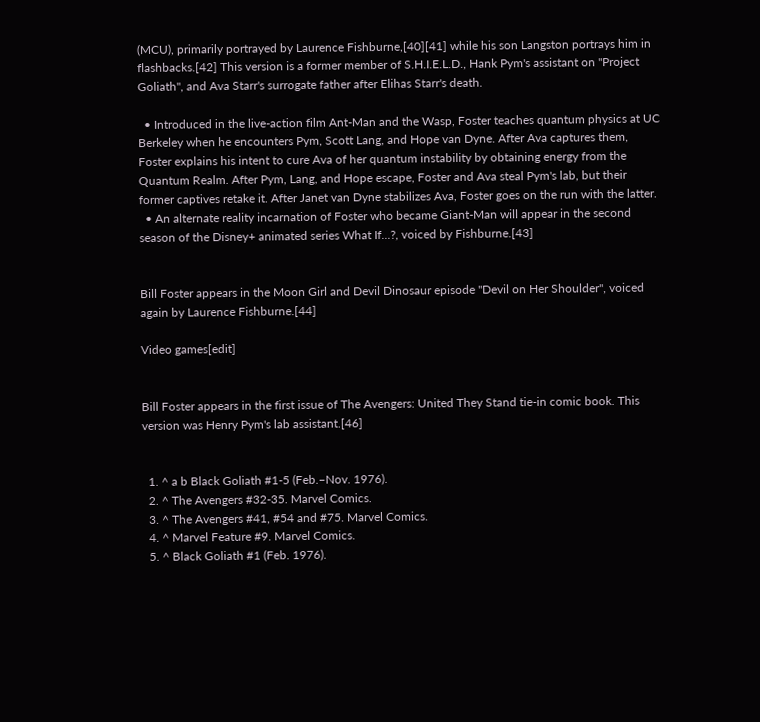(MCU), primarily portrayed by Laurence Fishburne,[40][41] while his son Langston portrays him in flashbacks.[42] This version is a former member of S.H.I.E.L.D., Hank Pym's assistant on "Project Goliath", and Ava Starr's surrogate father after Elihas Starr's death.

  • Introduced in the live-action film Ant-Man and the Wasp, Foster teaches quantum physics at UC Berkeley when he encounters Pym, Scott Lang, and Hope van Dyne. After Ava captures them, Foster explains his intent to cure Ava of her quantum instability by obtaining energy from the Quantum Realm. After Pym, Lang, and Hope escape, Foster and Ava steal Pym's lab, but their former captives retake it. After Janet van Dyne stabilizes Ava, Foster goes on the run with the latter.
  • An alternate reality incarnation of Foster who became Giant-Man will appear in the second season of the Disney+ animated series What If...?, voiced by Fishburne.[43]


Bill Foster appears in the Moon Girl and Devil Dinosaur episode "Devil on Her Shoulder", voiced again by Laurence Fishburne.[44]

Video games[edit]


Bill Foster appears in the first issue of The Avengers: United They Stand tie-in comic book. This version was Henry Pym's lab assistant.[46]


  1. ^ a b Black Goliath #1-5 (Feb.–Nov. 1976).
  2. ^ The Avengers #32-35. Marvel Comics.
  3. ^ The Avengers #41, #54 and #75. Marvel Comics.
  4. ^ Marvel Feature #9. Marvel Comics.
  5. ^ Black Goliath #1 (Feb. 1976).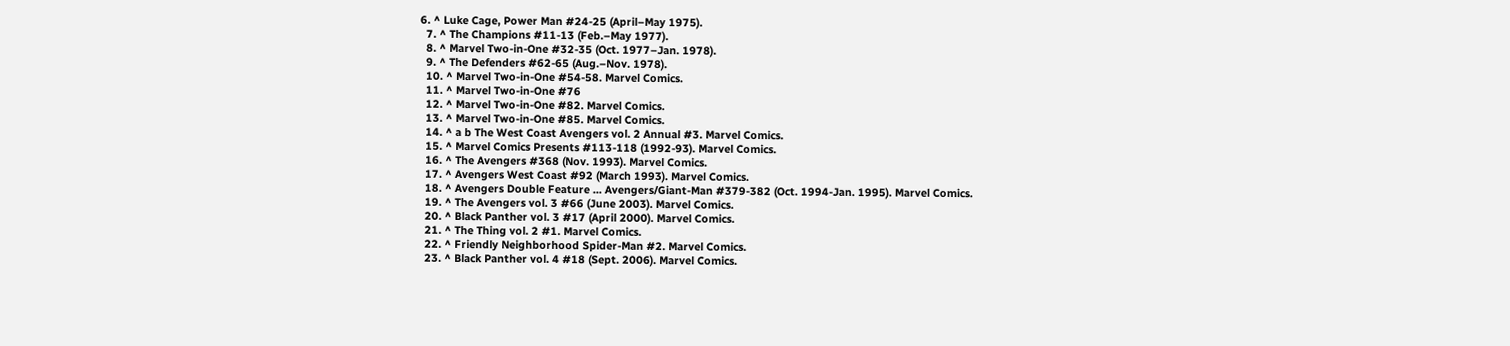6. ^ Luke Cage, Power Man #24-25 (April–May 1975).
  7. ^ The Champions #11-13 (Feb.–May 1977).
  8. ^ Marvel Two-in-One #32-35 (Oct. 1977–Jan. 1978).
  9. ^ The Defenders #62-65 (Aug.–Nov. 1978).
  10. ^ Marvel Two-in-One #54-58. Marvel Comics.
  11. ^ Marvel Two-in-One #76
  12. ^ Marvel Two-in-One #82. Marvel Comics.
  13. ^ Marvel Two-in-One #85. Marvel Comics.
  14. ^ a b The West Coast Avengers vol. 2 Annual #3. Marvel Comics.
  15. ^ Marvel Comics Presents #113-118 (1992-93). Marvel Comics.
  16. ^ The Avengers #368 (Nov. 1993). Marvel Comics.
  17. ^ Avengers West Coast #92 (March 1993). Marvel Comics.
  18. ^ Avengers Double Feature ... Avengers/Giant-Man #379-382 (Oct. 1994-Jan. 1995). Marvel Comics.
  19. ^ The Avengers vol. 3 #66 (June 2003). Marvel Comics.
  20. ^ Black Panther vol. 3 #17 (April 2000). Marvel Comics.
  21. ^ The Thing vol. 2 #1. Marvel Comics.
  22. ^ Friendly Neighborhood Spider-Man #2. Marvel Comics.
  23. ^ Black Panther vol. 4 #18 (Sept. 2006). Marvel Comics.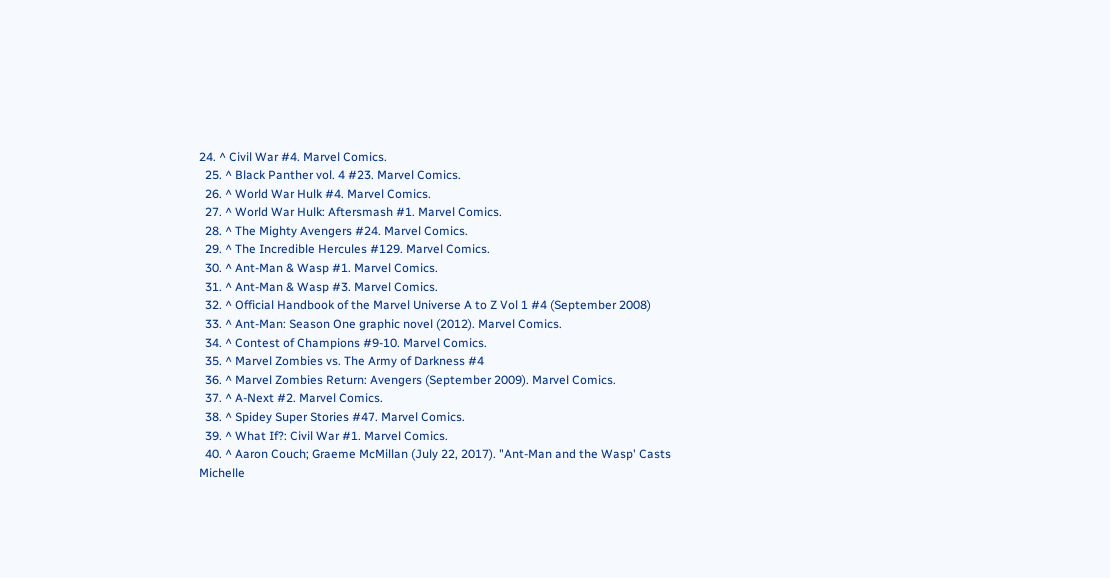24. ^ Civil War #4. Marvel Comics.
  25. ^ Black Panther vol. 4 #23. Marvel Comics.
  26. ^ World War Hulk #4. Marvel Comics.
  27. ^ World War Hulk: Aftersmash #1. Marvel Comics.
  28. ^ The Mighty Avengers #24. Marvel Comics.
  29. ^ The Incredible Hercules #129. Marvel Comics.
  30. ^ Ant-Man & Wasp #1. Marvel Comics.
  31. ^ Ant-Man & Wasp #3. Marvel Comics.
  32. ^ Official Handbook of the Marvel Universe A to Z Vol 1 #4 (September 2008)
  33. ^ Ant-Man: Season One graphic novel (2012). Marvel Comics.
  34. ^ Contest of Champions #9-10. Marvel Comics.
  35. ^ Marvel Zombies vs. The Army of Darkness #4
  36. ^ Marvel Zombies Return: Avengers (September 2009). Marvel Comics.
  37. ^ A-Next #2. Marvel Comics.
  38. ^ Spidey Super Stories #47. Marvel Comics.
  39. ^ What If?: Civil War #1. Marvel Comics.
  40. ^ Aaron Couch; Graeme McMillan (July 22, 2017). "Ant-Man and the Wasp' Casts Michelle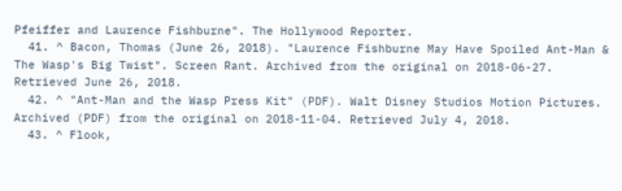Pfeiffer and Laurence Fishburne". The Hollywood Reporter.
  41. ^ Bacon, Thomas (June 26, 2018). "Laurence Fishburne May Have Spoiled Ant-Man & The Wasp's Big Twist". Screen Rant. Archived from the original on 2018-06-27. Retrieved June 26, 2018.
  42. ^ "Ant-Man and the Wasp Press Kit" (PDF). Walt Disney Studios Motion Pictures. Archived (PDF) from the original on 2018-11-04. Retrieved July 4, 2018.
  43. ^ Flook,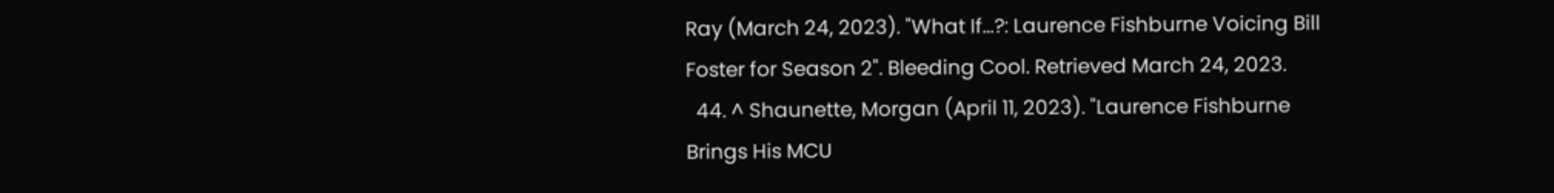Ray (March 24, 2023). "What If…?: Laurence Fishburne Voicing Bill Foster for Season 2". Bleeding Cool. Retrieved March 24, 2023.
  44. ^ Shaunette, Morgan (April 11, 2023). "Laurence Fishburne Brings His MCU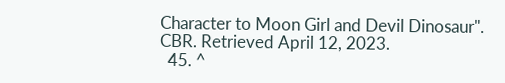Character to Moon Girl and Devil Dinosaur". CBR. Retrieved April 12, 2023.
  45. ^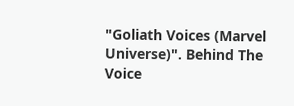"Goliath Voices (Marvel Universe)". Behind The Voice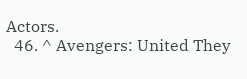Actors.
  46. ^ Avengers: United They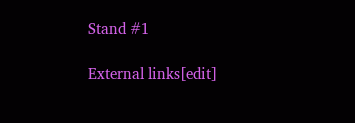Stand #1

External links[edit]